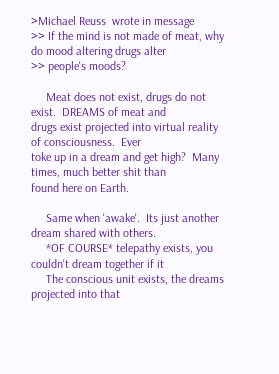>Michael Reuss  wrote in message
>> If the mind is not made of meat, why do mood altering drugs alter
>> people's moods?

     Meat does not exist, drugs do not exist.  DREAMS of meat and
drugs exist projected into virtual reality of consciousness.  Ever
toke up in a dream and get high?  Many times, much better shit than
found here on Earth.

     Same when 'awake'.  Its just another dream shared with others.
     *OF COURSE* telepathy exists, you couldn't dream together if it
     The conscious unit exists, the dreams projected into that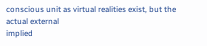conscious unit as virtual realities exist, but the actual external
implied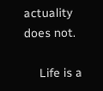actuality does not.

     Life is a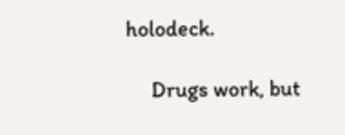holodeck.

     Drugs work, but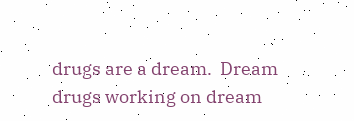drugs are a dream.  Dream drugs working on dream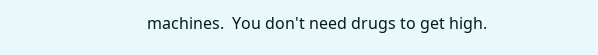machines.  You don't need drugs to get high.